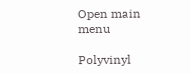Open main menu

Polyvinyl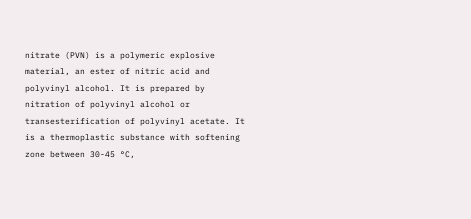nitrate (PVN) is a polymeric explosive material, an ester of nitric acid and polyvinyl alcohol. It is prepared by nitration of polyvinyl alcohol or transesterification of polyvinyl acetate. It is a thermoplastic substance with softening zone between 30-45 °C,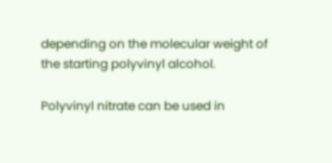depending on the molecular weight of the starting polyvinyl alcohol.

Polyvinyl nitrate can be used in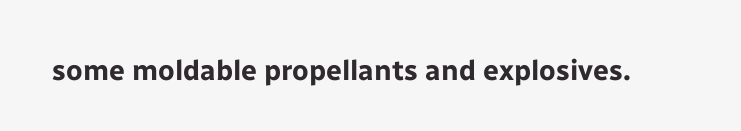some moldable propellants and explosives.